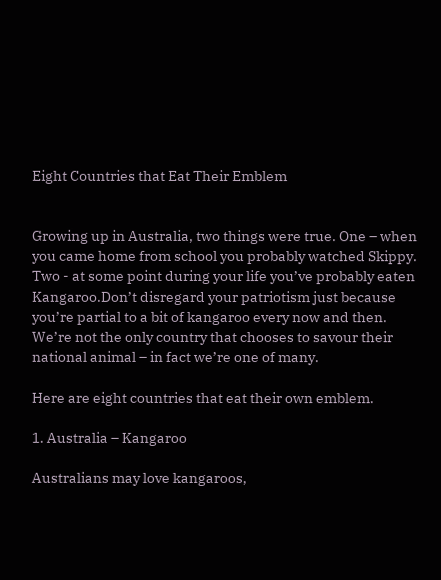Eight Countries that Eat Their Emblem


Growing up in Australia, two things were true. One – when you came home from school you probably watched Skippy. Two - at some point during your life you’ve probably eaten Kangaroo.Don’t disregard your patriotism just because you’re partial to a bit of kangaroo every now and then. We’re not the only country that chooses to savour their national animal – in fact we’re one of many.

Here are eight countries that eat their own emblem.

1. Australia – Kangaroo

Australians may love kangaroos,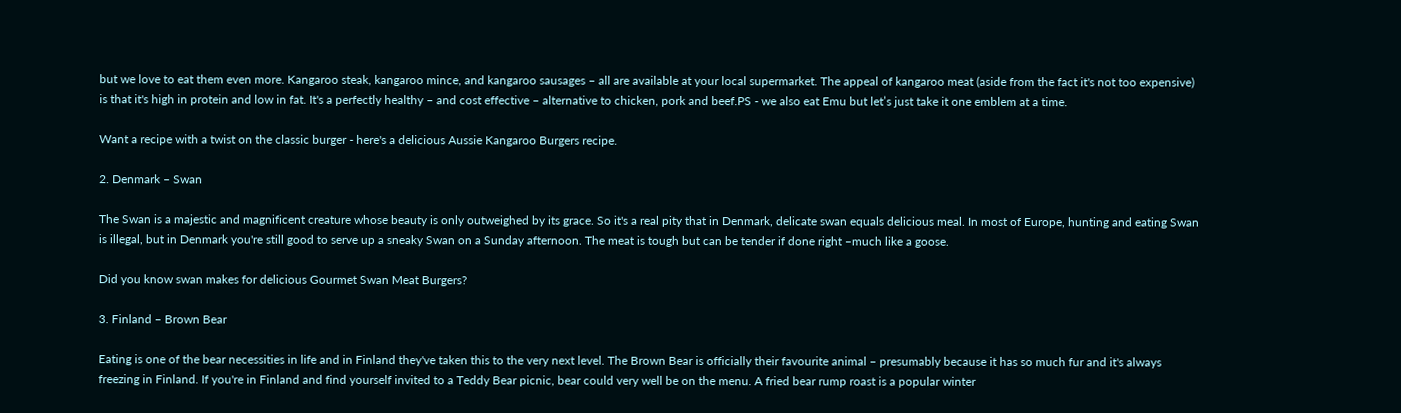but we love to eat them even more. Kangaroo steak, kangaroo mince, and kangaroo sausages – all are available at your local supermarket. The appeal of kangaroo meat (aside from the fact it's not too expensive) is that it's high in protein and low in fat. It's a perfectly healthy – and cost effective – alternative to chicken, pork and beef.PS - we also eat Emu but let’s just take it one emblem at a time.

Want a recipe with a twist on the classic burger - here's a delicious Aussie Kangaroo Burgers recipe.

2. Denmark – Swan

The Swan is a majestic and magnificent creature whose beauty is only outweighed by its grace. So it's a real pity that in Denmark, delicate swan equals delicious meal. In most of Europe, hunting and eating Swan is illegal, but in Denmark you're still good to serve up a sneaky Swan on a Sunday afternoon. The meat is tough but can be tender if done right –much like a goose.

Did you know swan makes for delicious Gourmet Swan Meat Burgers?

3. Finland – Brown Bear

Eating is one of the bear necessities in life and in Finland they've taken this to the very next level. The Brown Bear is officially their favourite animal – presumably because it has so much fur and it's always freezing in Finland. If you're in Finland and find yourself invited to a Teddy Bear picnic, bear could very well be on the menu. A fried bear rump roast is a popular winter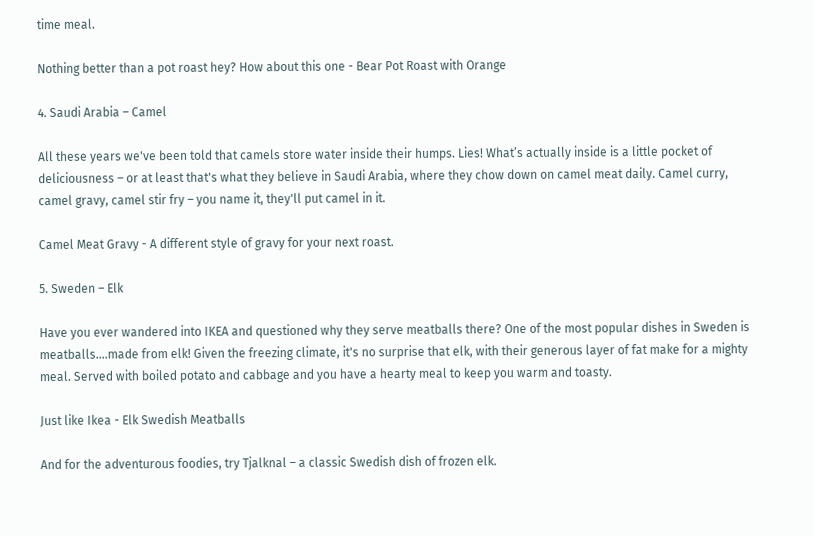time meal.

Nothing better than a pot roast hey? How about this one - Bear Pot Roast with Orange

4. Saudi Arabia – Camel

All these years we've been told that camels store water inside their humps. Lies! What’s actually inside is a little pocket of deliciousness – or at least that's what they believe in Saudi Arabia, where they chow down on camel meat daily. Camel curry, camel gravy, camel stir fry – you name it, they'll put camel in it.

Camel Meat Gravy - A different style of gravy for your next roast.

5. Sweden – Elk

Have you ever wandered into IKEA and questioned why they serve meatballs there? One of the most popular dishes in Sweden is meatballs....made from elk! Given the freezing climate, it's no surprise that elk, with their generous layer of fat make for a mighty meal. Served with boiled potato and cabbage and you have a hearty meal to keep you warm and toasty.

Just like Ikea - Elk Swedish Meatballs

And for the adventurous foodies, try Tjalknal – a classic Swedish dish of frozen elk.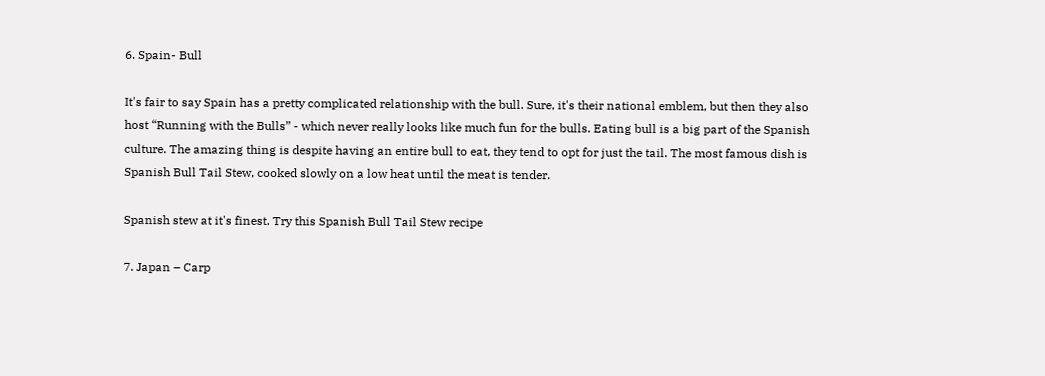6. Spain- Bull

It's fair to say Spain has a pretty complicated relationship with the bull. Sure, it's their national emblem, but then they also host “Running with the Bulls” - which never really looks like much fun for the bulls. Eating bull is a big part of the Spanish culture. The amazing thing is despite having an entire bull to eat, they tend to opt for just the tail. The most famous dish is Spanish Bull Tail Stew, cooked slowly on a low heat until the meat is tender.

Spanish stew at it's finest. Try this Spanish Bull Tail Stew recipe

7. Japan – Carp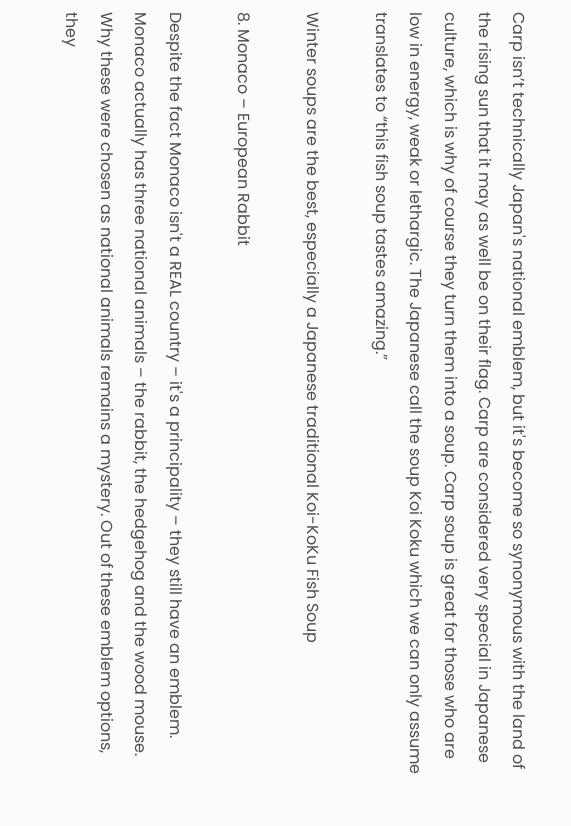Carp isn’t technically Japan's national emblem, but it's become so synonymous with the land of the rising sun that it may as well be on their flag. Carp are considered very special in Japanese culture, which is why of course they turn them into a soup. Carp soup is great for those who are low in energy, weak or lethargic. The Japanese call the soup Koi Koku which we can only assume translates to “this fish soup tastes amazing.”

Winter soups are the best, especially a Japanese traditional Koi-KoKu Fish Soup

8. Monaco – European Rabbit

Despite the fact Monaco isn't a REAL country – it's a principality – they still have an emblem. Monaco actually has three national animals – the rabbit, the hedgehog and the wood mouse. Why these were chosen as national animals remains a mystery. Out of these emblem options, they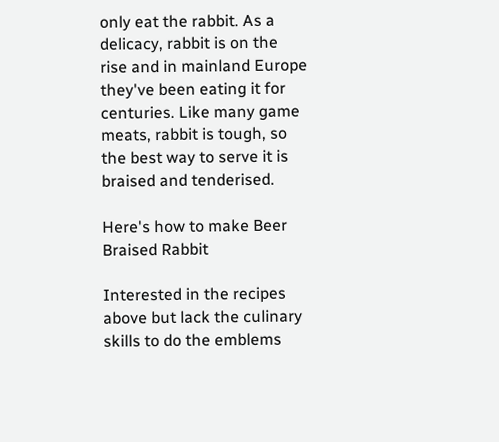only eat the rabbit. As a delicacy, rabbit is on the rise and in mainland Europe they've been eating it for centuries. Like many game meats, rabbit is tough, so the best way to serve it is braised and tenderised.

Here's how to make Beer Braised Rabbit

Interested in the recipes above but lack the culinary skills to do the emblems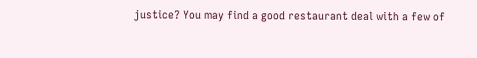justice? You may find a good restaurant deal with a few of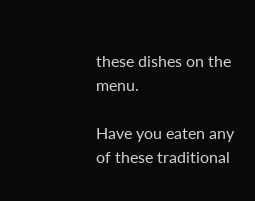these dishes on the menu.

Have you eaten any of these traditional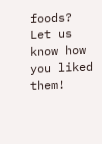foods? Let us know how you liked them!